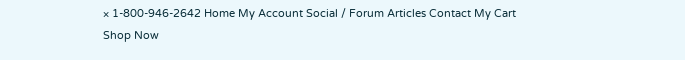× 1-800-946-2642 Home My Account Social / Forum Articles Contact My Cart
Shop Now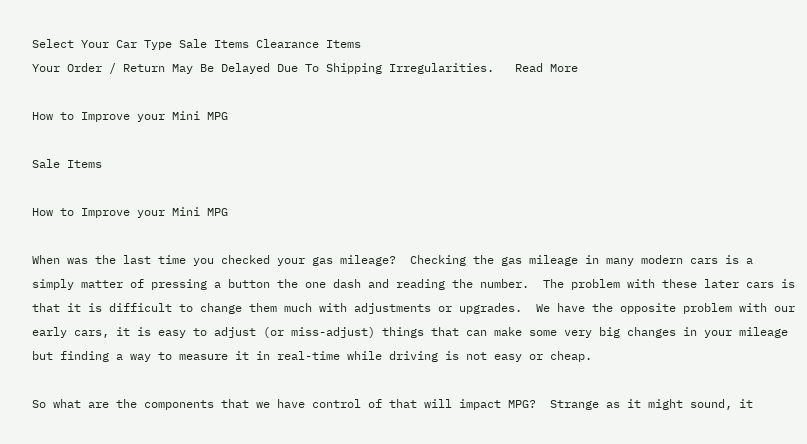Select Your Car Type Sale Items Clearance Items
Your Order / Return May Be Delayed Due To Shipping Irregularities.   Read More

How to Improve your Mini MPG

Sale Items

How to Improve your Mini MPG

When was the last time you checked your gas mileage?  Checking the gas mileage in many modern cars is a simply matter of pressing a button the one dash and reading the number.  The problem with these later cars is that it is difficult to change them much with adjustments or upgrades.  We have the opposite problem with our early cars, it is easy to adjust (or miss-adjust) things that can make some very big changes in your mileage but finding a way to measure it in real-time while driving is not easy or cheap.

So what are the components that we have control of that will impact MPG?  Strange as it might sound, it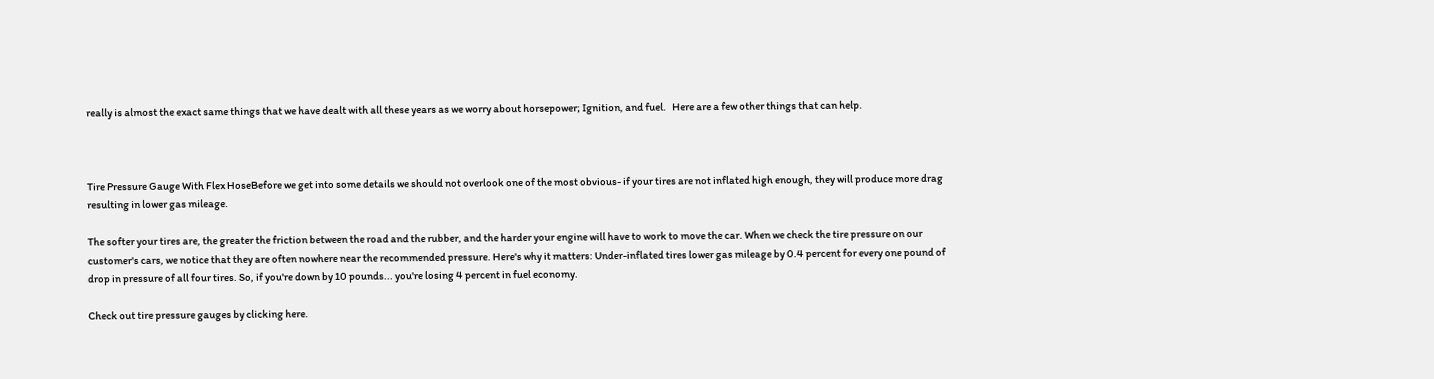really is almost the exact same things that we have dealt with all these years as we worry about horsepower; Ignition, and fuel.   Here are a few other things that can help.



Tire Pressure Gauge With Flex HoseBefore we get into some details we should not overlook one of the most obvious- if your tires are not inflated high enough, they will produce more drag resulting in lower gas mileage.

The softer your tires are, the greater the friction between the road and the rubber, and the harder your engine will have to work to move the car. When we check the tire pressure on our customer's cars, we notice that they are often nowhere near the recommended pressure. Here's why it matters: Under-inflated tires lower gas mileage by 0.4 percent for every one pound of drop in pressure of all four tires. So, if you're down by 10 pounds... you're losing 4 percent in fuel economy.

Check out tire pressure gauges by clicking here.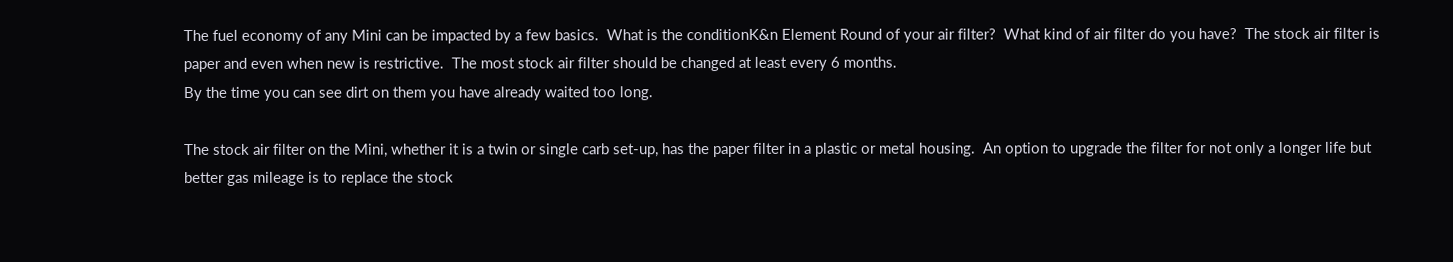The fuel economy of any Mini can be impacted by a few basics.  What is the conditionK&n Element Round of your air filter?  What kind of air filter do you have?  The stock air filter is paper and even when new is restrictive.  The most stock air filter should be changed at least every 6 months.
By the time you can see dirt on them you have already waited too long.

The stock air filter on the Mini, whether it is a twin or single carb set-up, has the paper filter in a plastic or metal housing.  An option to upgrade the filter for not only a longer life but better gas mileage is to replace the stock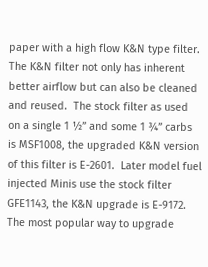paper with a high flow K&N type filter.  The K&N filter not only has inherent better airflow but can also be cleaned and reused.  The stock filter as used on a single 1 ½” and some 1 ¾” carbs is MSF1008, the upgraded K&N version of this filter is E-2601.  Later model fuel injected Minis use the stock filter GFE1143, the K&N upgrade is E-9172.  The most popular way to upgrade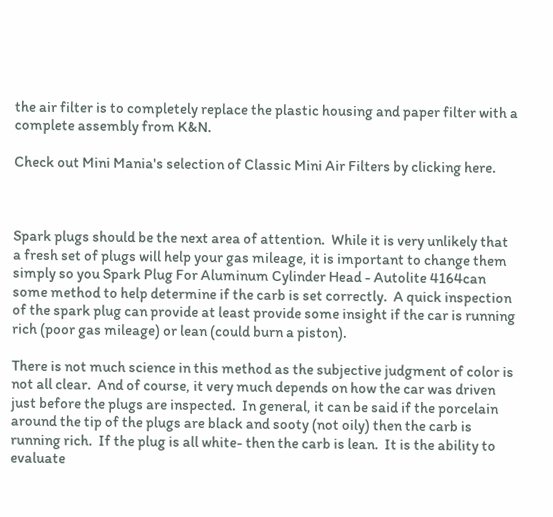the air filter is to completely replace the plastic housing and paper filter with a complete assembly from K&N.

Check out Mini Mania's selection of Classic Mini Air Filters by clicking here.



Spark plugs should be the next area of attention.  While it is very unlikely that a fresh set of plugs will help your gas mileage, it is important to change them simply so you Spark Plug For Aluminum Cylinder Head - Autolite 4164can some method to help determine if the carb is set correctly.  A quick inspection of the spark plug can provide at least provide some insight if the car is running rich (poor gas mileage) or lean (could burn a piston).

There is not much science in this method as the subjective judgment of color is not all clear.  And of course, it very much depends on how the car was driven just before the plugs are inspected.  In general, it can be said if the porcelain around the tip of the plugs are black and sooty (not oily) then the carb is running rich.  If the plug is all white- then the carb is lean.  It is the ability to evaluate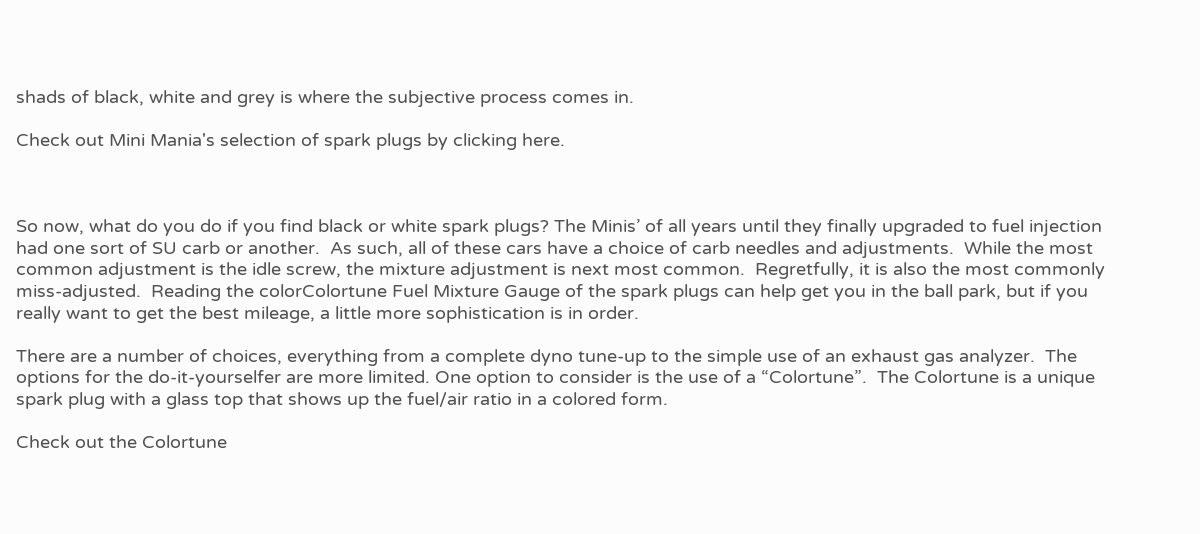shads of black, white and grey is where the subjective process comes in.

Check out Mini Mania's selection of spark plugs by clicking here.



So now, what do you do if you find black or white spark plugs? The Minis’ of all years until they finally upgraded to fuel injection had one sort of SU carb or another.  As such, all of these cars have a choice of carb needles and adjustments.  While the most common adjustment is the idle screw, the mixture adjustment is next most common.  Regretfully, it is also the most commonly miss-adjusted.  Reading the colorColortune Fuel Mixture Gauge of the spark plugs can help get you in the ball park, but if you really want to get the best mileage, a little more sophistication is in order.

There are a number of choices, everything from a complete dyno tune-up to the simple use of an exhaust gas analyzer.  The options for the do-it-yourselfer are more limited. One option to consider is the use of a “Colortune”.  The Colortune is a unique spark plug with a glass top that shows up the fuel/air ratio in a colored form.

Check out the Colortune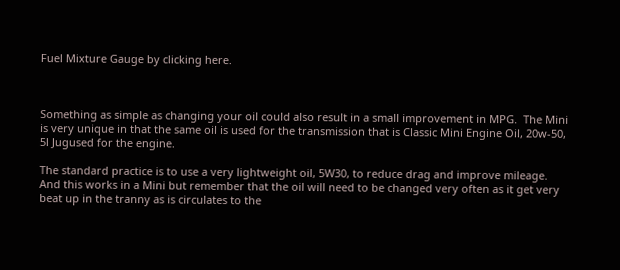Fuel Mixture Gauge by clicking here.



Something as simple as changing your oil could also result in a small improvement in MPG.  The Mini is very unique in that the same oil is used for the transmission that is Classic Mini Engine Oil, 20w-50, 5l Jugused for the engine.

The standard practice is to use a very lightweight oil, 5W30, to reduce drag and improve mileage. And this works in a Mini but remember that the oil will need to be changed very often as it get very beat up in the tranny as is circulates to the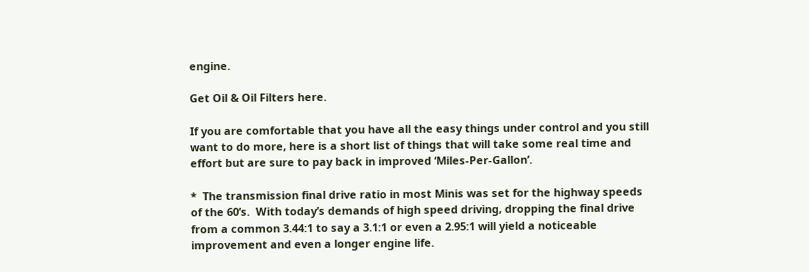engine.

Get Oil & Oil Filters here.

If you are comfortable that you have all the easy things under control and you still want to do more, here is a short list of things that will take some real time and effort but are sure to pay back in improved ‘Miles-Per-Gallon’.

*  The transmission final drive ratio in most Minis was set for the highway speeds of the 60’s.  With today’s demands of high speed driving, dropping the final drive from a common 3.44:1 to say a 3.1:1 or even a 2.95:1 will yield a noticeable improvement and even a longer engine life.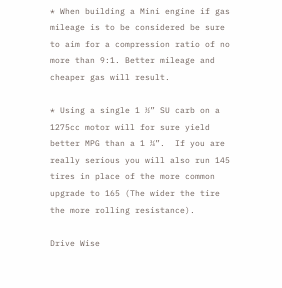* When building a Mini engine if gas mileage is to be considered be sure to aim for a compression ratio of no more than 9:1. Better mileage and cheaper gas will result.

* Using a single 1 ½” SU carb on a 1275cc motor will for sure yield better MPG than a 1 ¾”.  If you are really serious you will also run 145 tires in place of the more common upgrade to 165 (The wider the tire the more rolling resistance).

Drive Wise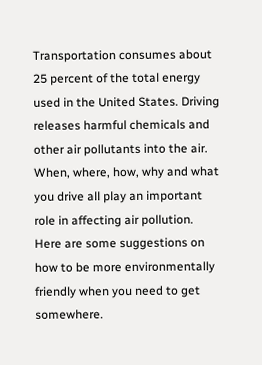Transportation consumes about 25 percent of the total energy used in the United States. Driving releases harmful chemicals and other air pollutants into the air. When, where, how, why and what you drive all play an important role in affecting air pollution. Here are some suggestions on how to be more environmentally friendly when you need to get somewhere.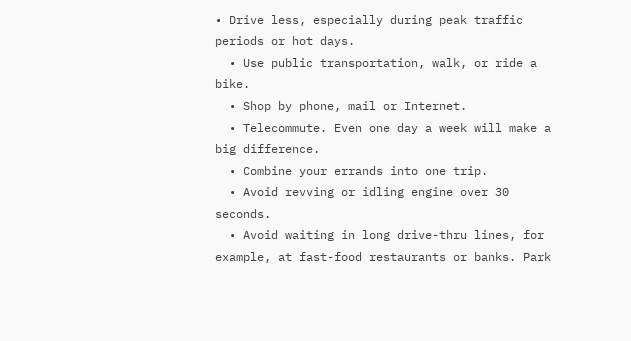• Drive less, especially during peak traffic periods or hot days.
  • Use public transportation, walk, or ride a bike.
  • Shop by phone, mail or Internet.
  • Telecommute. Even one day a week will make a big difference.
  • Combine your errands into one trip.
  • Avoid revving or idling engine over 30 seconds.
  • Avoid waiting in long drive-thru lines, for example, at fast-food restaurants or banks. Park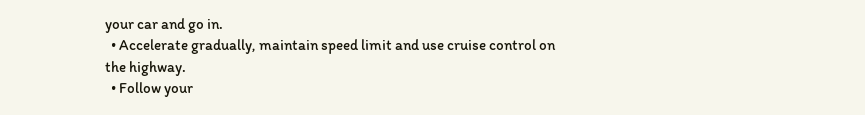your car and go in.
  • Accelerate gradually, maintain speed limit and use cruise control on the highway.
  • Follow your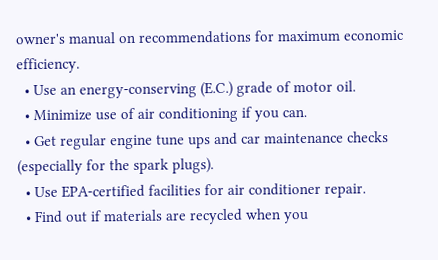owner's manual on recommendations for maximum economic efficiency.
  • Use an energy-conserving (E.C.) grade of motor oil.
  • Minimize use of air conditioning if you can.
  • Get regular engine tune ups and car maintenance checks (especially for the spark plugs).
  • Use EPA-certified facilities for air conditioner repair.
  • Find out if materials are recycled when you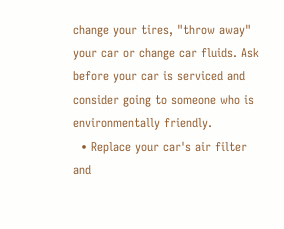change your tires, "throw away" your car or change car fluids. Ask before your car is serviced and consider going to someone who is environmentally friendly.
  • Replace your car's air filter and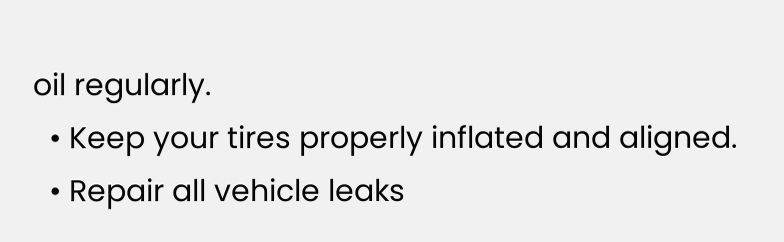oil regularly.
  • Keep your tires properly inflated and aligned.
  • Repair all vehicle leaks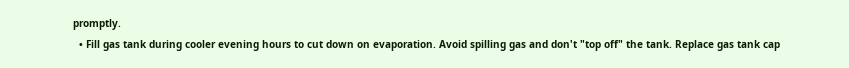promptly.
  • Fill gas tank during cooler evening hours to cut down on evaporation. Avoid spilling gas and don't "top off" the tank. Replace gas tank cap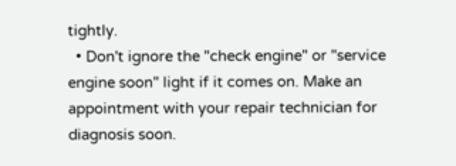tightly.
  • Don't ignore the "check engine" or "service engine soon" light if it comes on. Make an appointment with your repair technician for diagnosis soon.